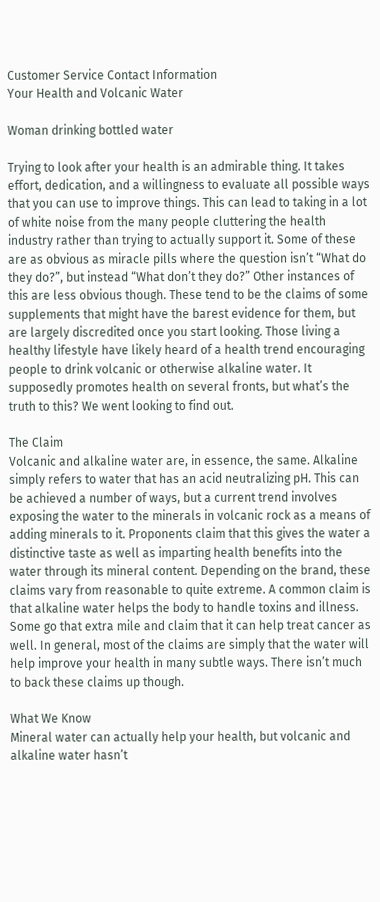Customer Service Contact Information
Your Health and Volcanic Water

Woman drinking bottled water

Trying to look after your health is an admirable thing. It takes effort, dedication, and a willingness to evaluate all possible ways that you can use to improve things. This can lead to taking in a lot of white noise from the many people cluttering the health industry rather than trying to actually support it. Some of these are as obvious as miracle pills where the question isn’t “What do they do?”, but instead “What don’t they do?” Other instances of this are less obvious though. These tend to be the claims of some supplements that might have the barest evidence for them, but are largely discredited once you start looking. Those living a healthy lifestyle have likely heard of a health trend encouraging people to drink volcanic or otherwise alkaline water. It supposedly promotes health on several fronts, but what’s the truth to this? We went looking to find out.

The Claim
Volcanic and alkaline water are, in essence, the same. Alkaline simply refers to water that has an acid neutralizing pH. This can be achieved a number of ways, but a current trend involves exposing the water to the minerals in volcanic rock as a means of adding minerals to it. Proponents claim that this gives the water a distinctive taste as well as imparting health benefits into the water through its mineral content. Depending on the brand, these claims vary from reasonable to quite extreme. A common claim is that alkaline water helps the body to handle toxins and illness. Some go that extra mile and claim that it can help treat cancer as well. In general, most of the claims are simply that the water will help improve your health in many subtle ways. There isn’t much to back these claims up though.

What We Know
Mineral water can actually help your health, but volcanic and alkaline water hasn’t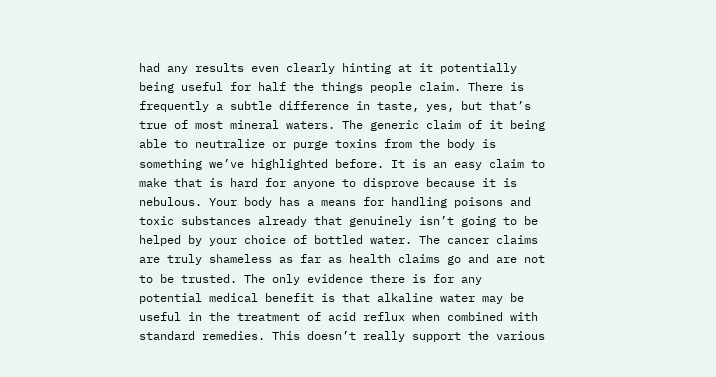had any results even clearly hinting at it potentially being useful for half the things people claim. There is frequently a subtle difference in taste, yes, but that’s true of most mineral waters. The generic claim of it being able to neutralize or purge toxins from the body is something we’ve highlighted before. It is an easy claim to make that is hard for anyone to disprove because it is nebulous. Your body has a means for handling poisons and toxic substances already that genuinely isn’t going to be helped by your choice of bottled water. The cancer claims are truly shameless as far as health claims go and are not to be trusted. The only evidence there is for any potential medical benefit is that alkaline water may be useful in the treatment of acid reflux when combined with standard remedies. This doesn’t really support the various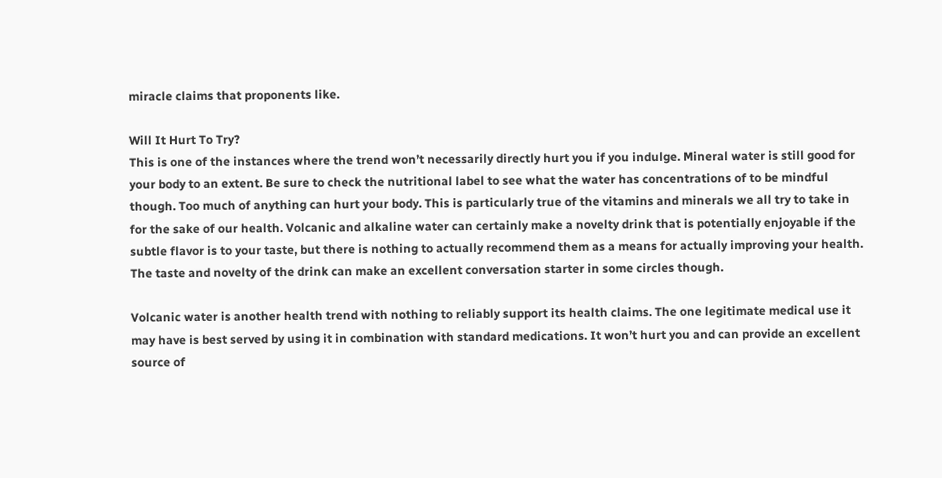miracle claims that proponents like.

Will It Hurt To Try?
This is one of the instances where the trend won’t necessarily directly hurt you if you indulge. Mineral water is still good for your body to an extent. Be sure to check the nutritional label to see what the water has concentrations of to be mindful though. Too much of anything can hurt your body. This is particularly true of the vitamins and minerals we all try to take in for the sake of our health. Volcanic and alkaline water can certainly make a novelty drink that is potentially enjoyable if the subtle flavor is to your taste, but there is nothing to actually recommend them as a means for actually improving your health. The taste and novelty of the drink can make an excellent conversation starter in some circles though.

Volcanic water is another health trend with nothing to reliably support its health claims. The one legitimate medical use it may have is best served by using it in combination with standard medications. It won’t hurt you and can provide an excellent source of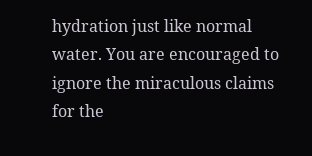hydration just like normal water. You are encouraged to ignore the miraculous claims for the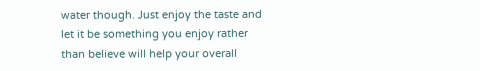water though. Just enjoy the taste and let it be something you enjoy rather than believe will help your overall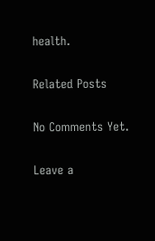health.

Related Posts

No Comments Yet.

Leave a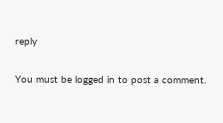reply

You must be logged in to post a comment.